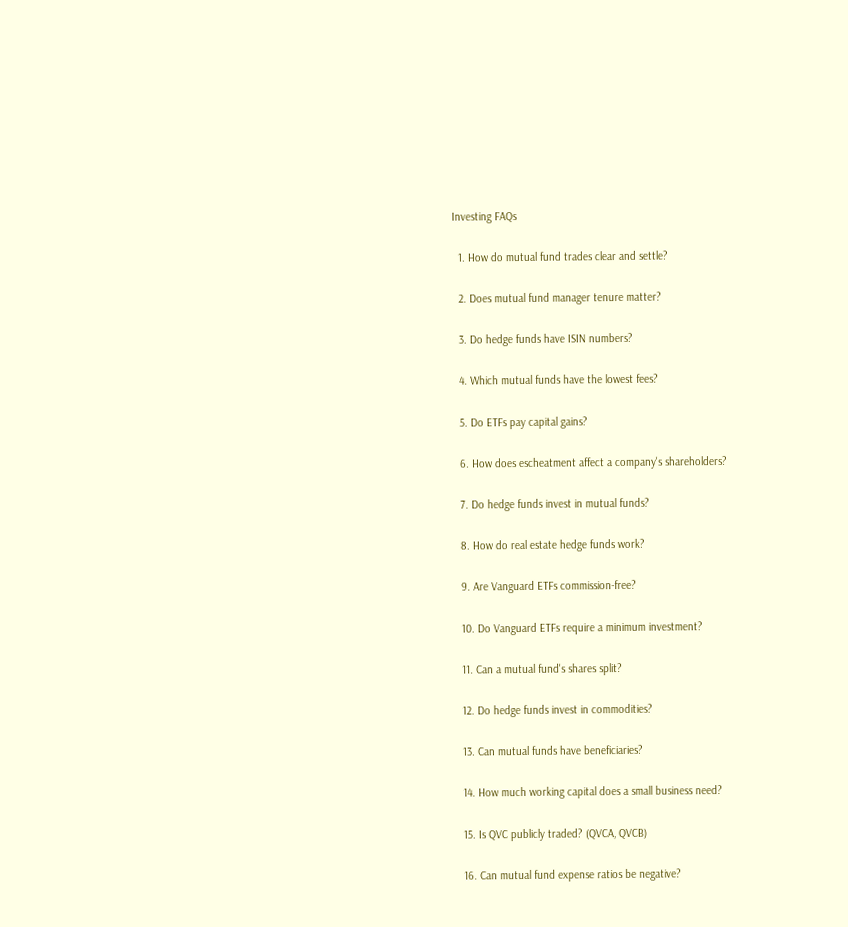Investing FAQs

  1. How do mutual fund trades clear and settle?

  2. Does mutual fund manager tenure matter?

  3. Do hedge funds have ISIN numbers?

  4. Which mutual funds have the lowest fees?

  5. Do ETFs pay capital gains?

  6. How does escheatment affect a company's shareholders?

  7. Do hedge funds invest in mutual funds?

  8. How do real estate hedge funds work?

  9. Are Vanguard ETFs commission-free?

  10. Do Vanguard ETFs require a minimum investment?

  11. Can a mutual fund's shares split?

  12. Do hedge funds invest in commodities?

  13. Can mutual funds have beneficiaries?

  14. How much working capital does a small business need?

  15. Is QVC publicly traded? (QVCA, QVCB)

  16. Can mutual fund expense ratios be negative?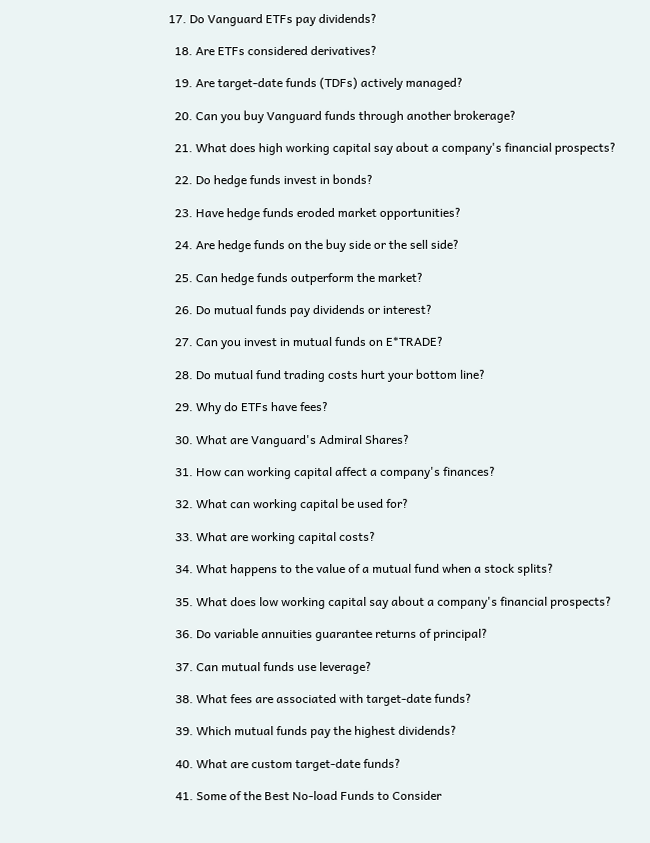17. Do Vanguard ETFs pay dividends?

  18. Are ETFs considered derivatives?

  19. Are target-date funds (TDFs) actively managed?

  20. Can you buy Vanguard funds through another brokerage?

  21. What does high working capital say about a company's financial prospects?

  22. Do hedge funds invest in bonds?

  23. Have hedge funds eroded market opportunities?

  24. Are hedge funds on the buy side or the sell side?

  25. Can hedge funds outperform the market?

  26. Do mutual funds pay dividends or interest?

  27. Can you invest in mutual funds on E*TRADE?

  28. Do mutual fund trading costs hurt your bottom line?

  29. Why do ETFs have fees?

  30. What are Vanguard's Admiral Shares?

  31. How can working capital affect a company's finances?

  32. What can working capital be used for?

  33. What are working capital costs?

  34. What happens to the value of a mutual fund when a stock splits?

  35. What does low working capital say about a company's financial prospects?

  36. Do variable annuities guarantee returns of principal?

  37. Can mutual funds use leverage?

  38. What fees are associated with target-date funds?

  39. Which mutual funds pay the highest dividends?

  40. What are custom target-date funds?

  41. Some of the Best No-load Funds to Consider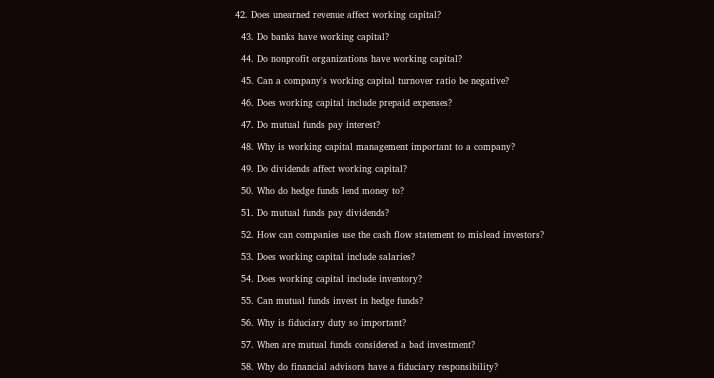42. Does unearned revenue affect working capital?

  43. Do banks have working capital?

  44. Do nonprofit organizations have working capital?

  45. Can a company's working capital turnover ratio be negative?

  46. Does working capital include prepaid expenses?

  47. Do mutual funds pay interest?

  48. Why is working capital management important to a company?

  49. Do dividends affect working capital?

  50. Who do hedge funds lend money to?

  51. Do mutual funds pay dividends?

  52. How can companies use the cash flow statement to mislead investors?

  53. Does working capital include salaries?

  54. Does working capital include inventory?

  55. Can mutual funds invest in hedge funds?

  56. Why is fiduciary duty so important?

  57. When are mutual funds considered a bad investment?

  58. Why do financial advisors have a fiduciary responsibility?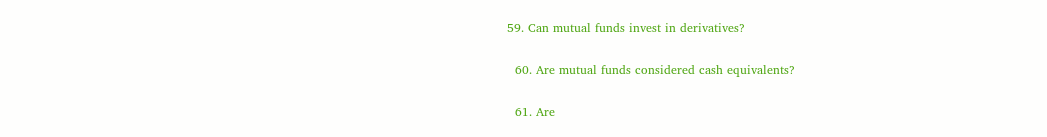59. Can mutual funds invest in derivatives?

  60. Are mutual funds considered cash equivalents?

  61. Are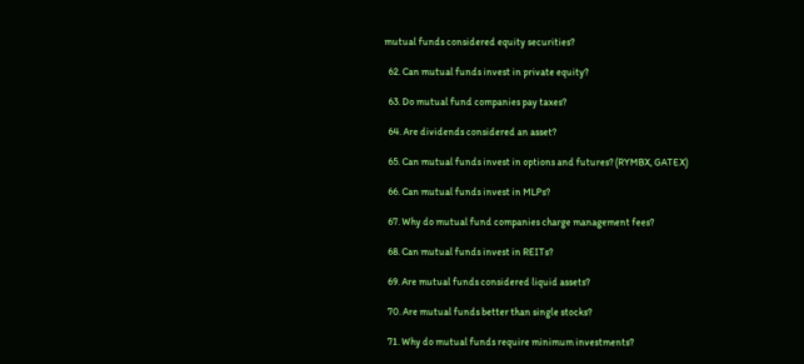mutual funds considered equity securities?

  62. Can mutual funds invest in private equity?

  63. Do mutual fund companies pay taxes?

  64. Are dividends considered an asset?

  65. Can mutual funds invest in options and futures? (RYMBX, GATEX)

  66. Can mutual funds invest in MLPs?

  67. Why do mutual fund companies charge management fees?

  68. Can mutual funds invest in REITs?

  69. Are mutual funds considered liquid assets?

  70. Are mutual funds better than single stocks?

  71. Why do mutual funds require minimum investments?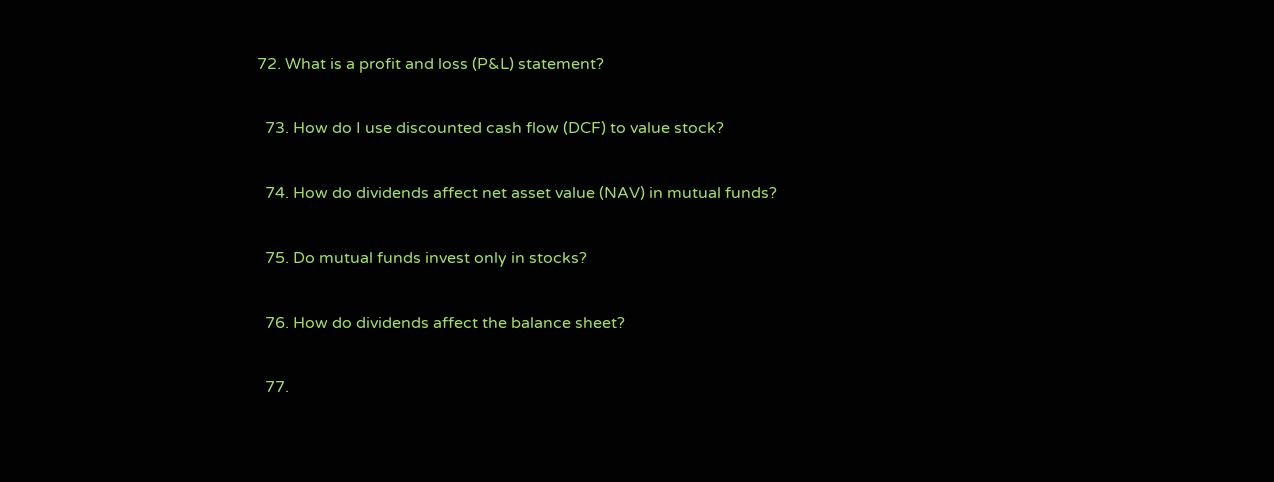72. What is a profit and loss (P&L) statement?

  73. How do I use discounted cash flow (DCF) to value stock?

  74. How do dividends affect net asset value (NAV) in mutual funds?

  75. Do mutual funds invest only in stocks?

  76. How do dividends affect the balance sheet?

  77.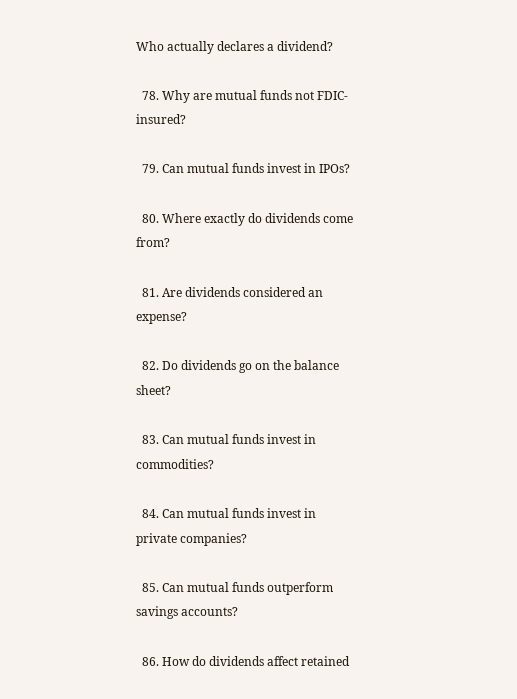Who actually declares a dividend?

  78. Why are mutual funds not FDIC-insured?

  79. Can mutual funds invest in IPOs?

  80. Where exactly do dividends come from?

  81. Are dividends considered an expense?

  82. Do dividends go on the balance sheet?

  83. Can mutual funds invest in commodities?

  84. Can mutual funds invest in private companies?

  85. Can mutual funds outperform savings accounts?

  86. How do dividends affect retained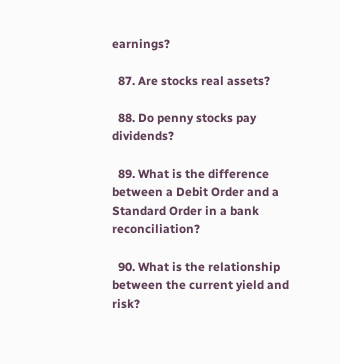earnings?

  87. Are stocks real assets?

  88. Do penny stocks pay dividends?

  89. What is the difference between a Debit Order and a Standard Order in a bank reconciliation?

  90. What is the relationship between the current yield and risk?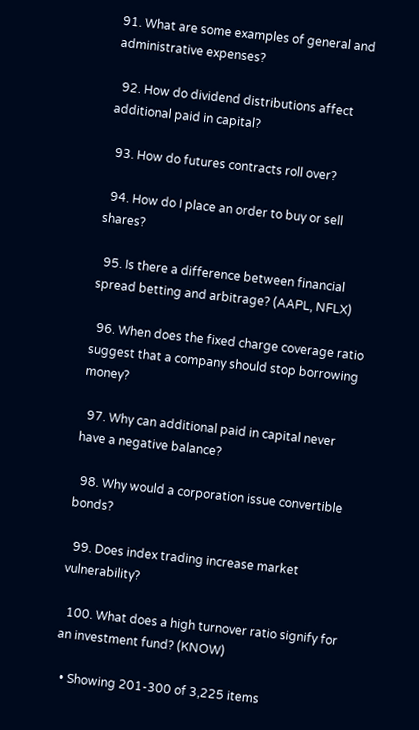91. What are some examples of general and administrative expenses?

  92. How do dividend distributions affect additional paid in capital?

  93. How do futures contracts roll over?

  94. How do I place an order to buy or sell shares?

  95. Is there a difference between financial spread betting and arbitrage? (AAPL, NFLX)

  96. When does the fixed charge coverage ratio suggest that a company should stop borrowing money?

  97. Why can additional paid in capital never have a negative balance?

  98. Why would a corporation issue convertible bonds?

  99. Does index trading increase market vulnerability?

  100. What does a high turnover ratio signify for an investment fund? (KNOW)

  • Showing 201-300 of 3,225 items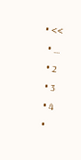• <<
  • ...
  • 2
  • 3
  • 4
  •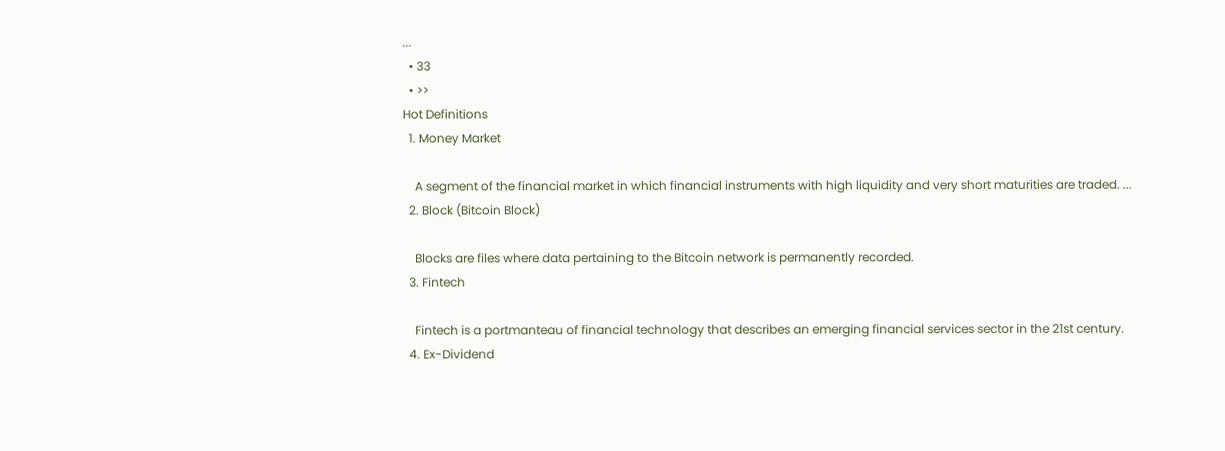...
  • 33
  • >>
Hot Definitions
  1. Money Market

    A segment of the financial market in which financial instruments with high liquidity and very short maturities are traded. ...
  2. Block (Bitcoin Block)

    Blocks are files where data pertaining to the Bitcoin network is permanently recorded.
  3. Fintech

    Fintech is a portmanteau of financial technology that describes an emerging financial services sector in the 21st century.
  4. Ex-Dividend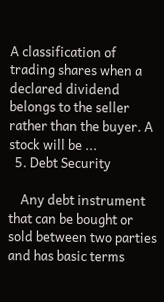A classification of trading shares when a declared dividend belongs to the seller rather than the buyer. A stock will be ...
  5. Debt Security

    Any debt instrument that can be bought or sold between two parties and has basic terms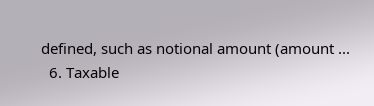defined, such as notional amount (amount ...
  6. Taxable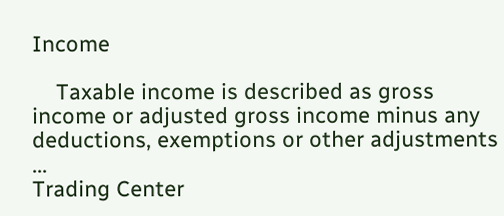Income

    Taxable income is described as gross income or adjusted gross income minus any deductions, exemptions or other adjustments ...
Trading Center